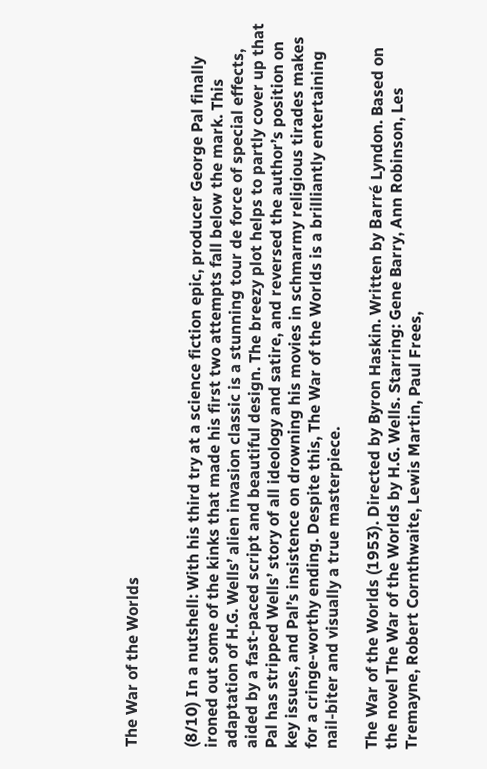The War of the Worlds


(8/10) In a nutshell: With his third try at a science fiction epic, producer George Pal finally ironed out some of the kinks that made his first two attempts fall below the mark. This adaptation of H.G. Wells’ alien invasion classic is a stunning tour de force of special effects, aided by a fast-paced script and beautiful design. The breezy plot helps to partly cover up that Pal has stripped Wells’ story of all ideology and satire, and reversed the author’s position on key issues, and Pal’s insistence on drowning his movies in schmarmy religious tirades makes for a cringe-worthy ending. Despite this, The War of the Worlds is a brilliantly entertaining nail-biter and visually a true masterpiece.

The War of the Worlds (1953). Directed by Byron Haskin. Written by Barré Lyndon. Based on the novel The War of the Worlds by H.G. Wells. Starring: Gene Barry, Ann Robinson, Les Tremayne, Robert Cornthwaite, Lewis Martin, Paul Frees,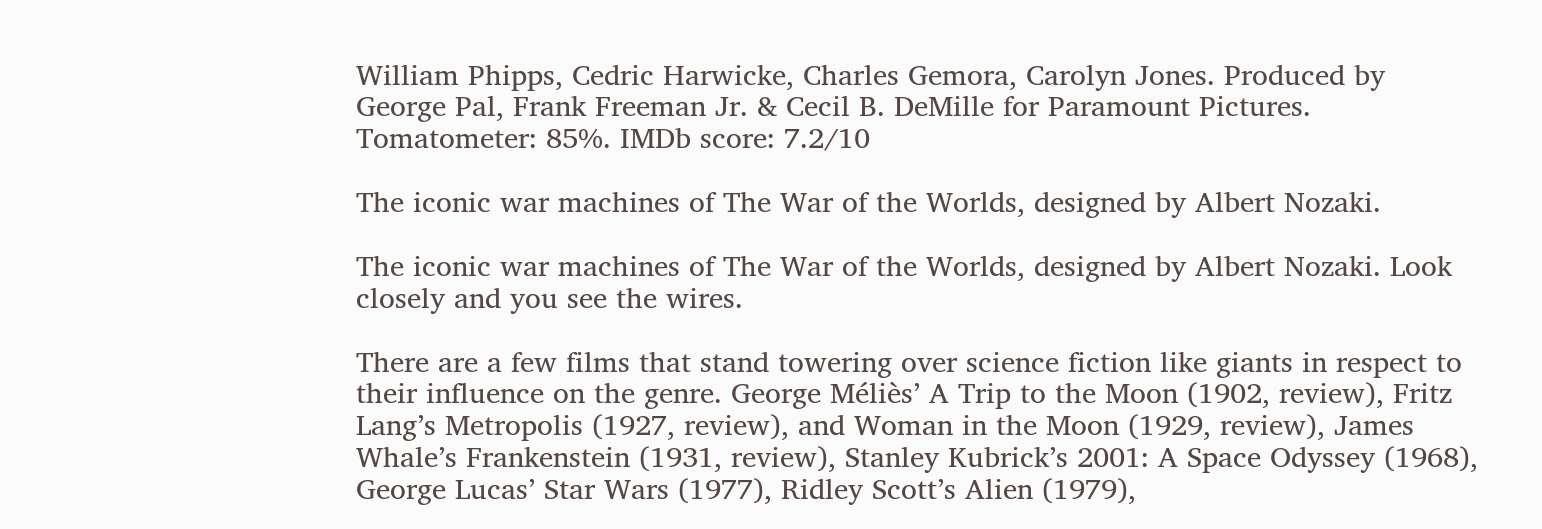William Phipps, Cedric Harwicke, Charles Gemora, Carolyn Jones. Produced by George Pal, Frank Freeman Jr. & Cecil B. DeMille for Paramount Pictures. Tomatometer: 85%. IMDb score: 7.2/10

The iconic war machines of The War of the Worlds, designed by Albert Nozaki.

The iconic war machines of The War of the Worlds, designed by Albert Nozaki. Look closely and you see the wires.

There are a few films that stand towering over science fiction like giants in respect to their influence on the genre. George Méliès’ A Trip to the Moon (1902, review), Fritz Lang’s Metropolis (1927, review), and Woman in the Moon (1929, review), James Whale’s Frankenstein (1931, review), Stanley Kubrick’s 2001: A Space Odyssey (1968), George Lucas’ Star Wars (1977), Ridley Scott’s Alien (1979),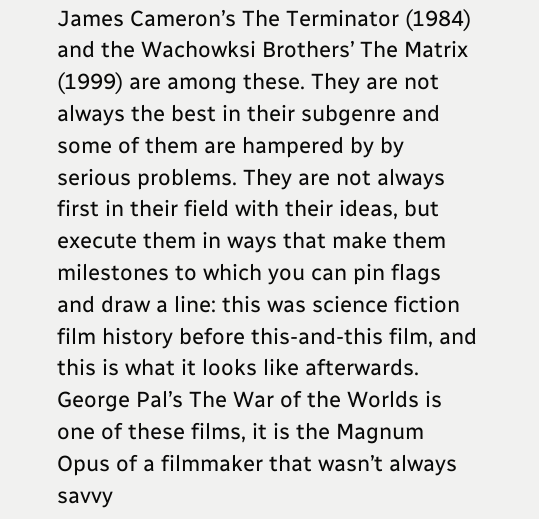James Cameron’s The Terminator (1984) and the Wachowksi Brothers’ The Matrix (1999) are among these. They are not always the best in their subgenre and some of them are hampered by by serious problems. They are not always first in their field with their ideas, but execute them in ways that make them milestones to which you can pin flags and draw a line: this was science fiction film history before this-and-this film, and this is what it looks like afterwards. George Pal’s The War of the Worlds is one of these films, it is the Magnum Opus of a filmmaker that wasn’t always savvy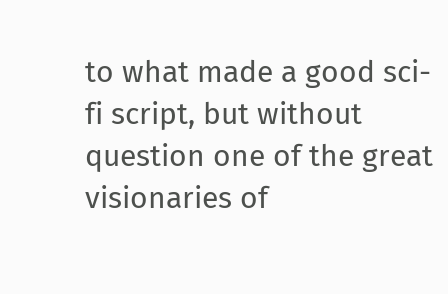to what made a good sci-fi script, but without question one of the great visionaries of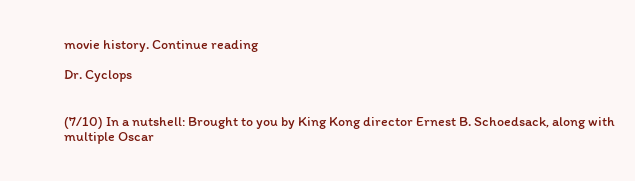movie history. Continue reading

Dr. Cyclops


(7/10) In a nutshell: Brought to you by King Kong director Ernest B. Schoedsack, along with multiple Oscar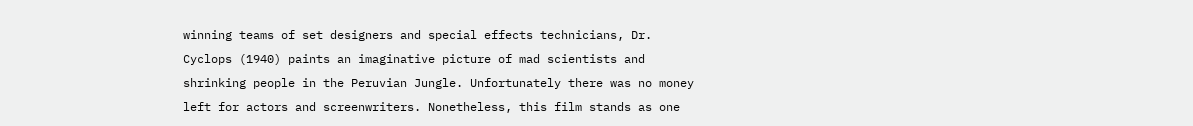winning teams of set designers and special effects technicians, Dr. Cyclops (1940) paints an imaginative picture of mad scientists and shrinking people in the Peruvian Jungle. Unfortunately there was no money left for actors and screenwriters. Nonetheless, this film stands as one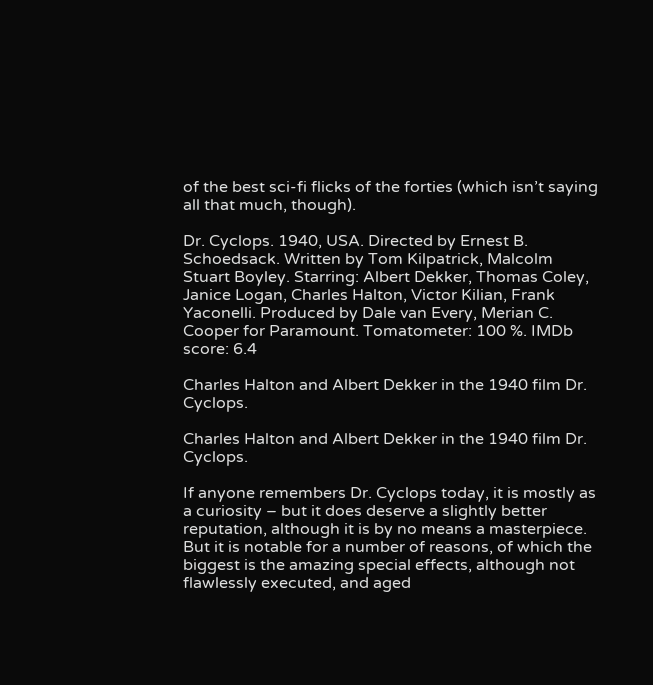of the best sci-fi flicks of the forties (which isn’t saying all that much, though).

Dr. Cyclops. 1940, USA. Directed by Ernest B. Schoedsack. Written by Tom Kilpatrick, Malcolm Stuart Boyley. Starring: Albert Dekker, Thomas Coley, Janice Logan, Charles Halton, Victor Kilian, Frank Yaconelli. Produced by Dale van Every, Merian C. Cooper for Paramount. Tomatometer: 100 %. IMDb score: 6.4

Charles Halton and Albert Dekker in the 1940 film Dr. Cyclops.

Charles Halton and Albert Dekker in the 1940 film Dr. Cyclops.

If anyone remembers Dr. Cyclops today, it is mostly as a curiosity – but it does deserve a slightly better reputation, although it is by no means a masterpiece. But it is notable for a number of reasons, of which the biggest is the amazing special effects, although not flawlessly executed, and aged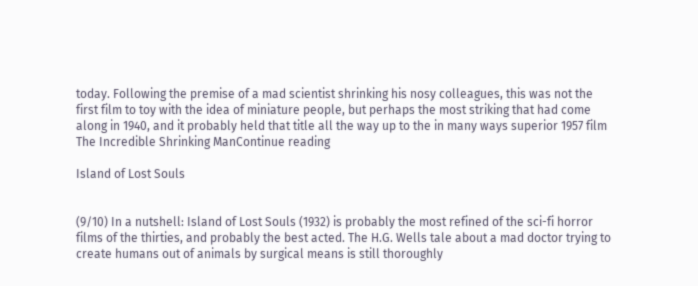today. Following the premise of a mad scientist shrinking his nosy colleagues, this was not the first film to toy with the idea of miniature people, but perhaps the most striking that had come along in 1940, and it probably held that title all the way up to the in many ways superior 1957 film The Incredible Shrinking ManContinue reading

Island of Lost Souls


(9/10) In a nutshell: Island of Lost Souls (1932) is probably the most refined of the sci-fi horror films of the thirties, and probably the best acted. The H.G. Wells tale about a mad doctor trying to create humans out of animals by surgical means is still thoroughly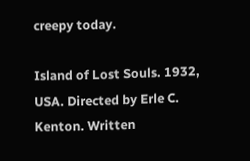creepy today.

Island of Lost Souls. 1932, USA. Directed by Erle C. Kenton. Written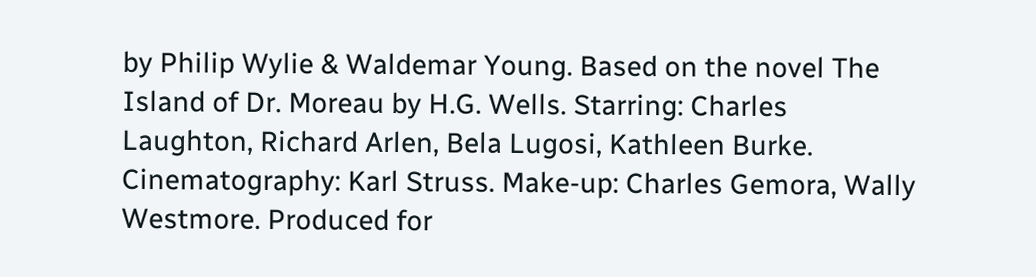by Philip Wylie & Waldemar Young. Based on the novel The Island of Dr. Moreau by H.G. Wells. Starring: Charles Laughton, Richard Arlen, Bela Lugosi, Kathleen Burke. Cinematography: Karl Struss. Make-up: Charles Gemora, Wally Westmore. Produced for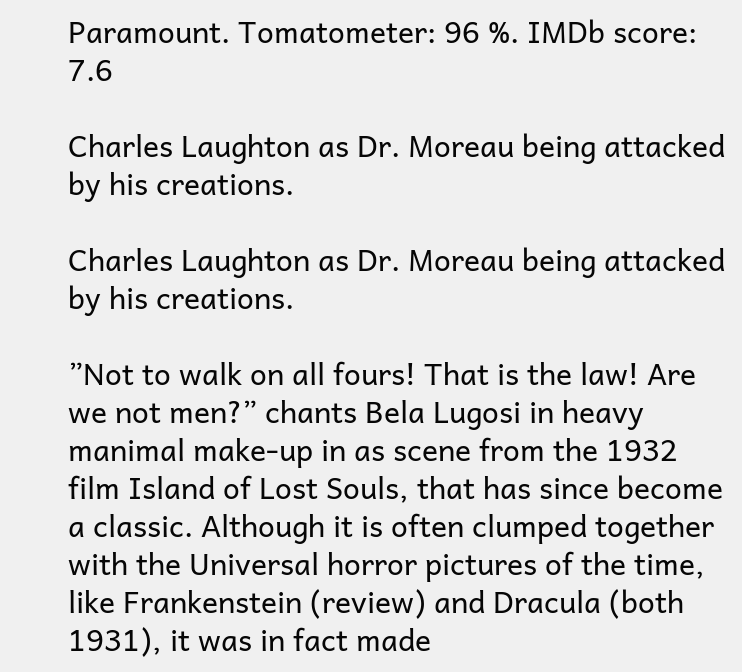Paramount. Tomatometer: 96 %. IMDb score: 7.6

Charles Laughton as Dr. Moreau being attacked by his creations.

Charles Laughton as Dr. Moreau being attacked by his creations.

”Not to walk on all fours! That is the law! Are we not men?” chants Bela Lugosi in heavy manimal make-up in as scene from the 1932 film Island of Lost Souls, that has since become a classic. Although it is often clumped together with the Universal horror pictures of the time, like Frankenstein (review) and Dracula (both 1931), it was in fact made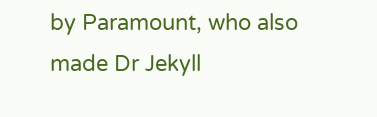by Paramount, who also made Dr Jekyll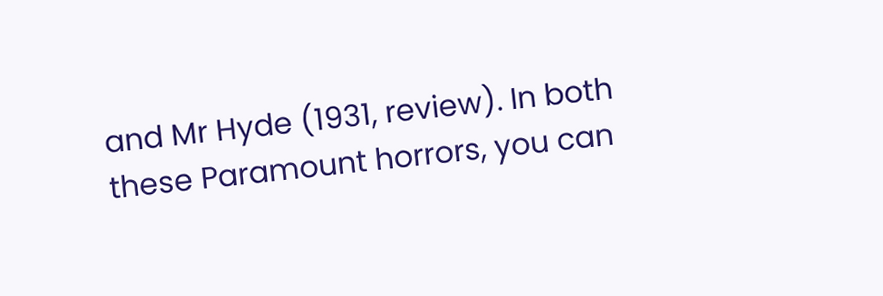and Mr Hyde (1931, review). In both these Paramount horrors, you can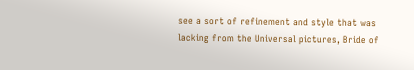see a sort of refinement and style that was lacking from the Universal pictures, Bride of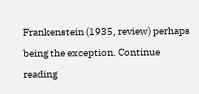Frankenstein (1935, review) perhaps being the exception. Continue reading